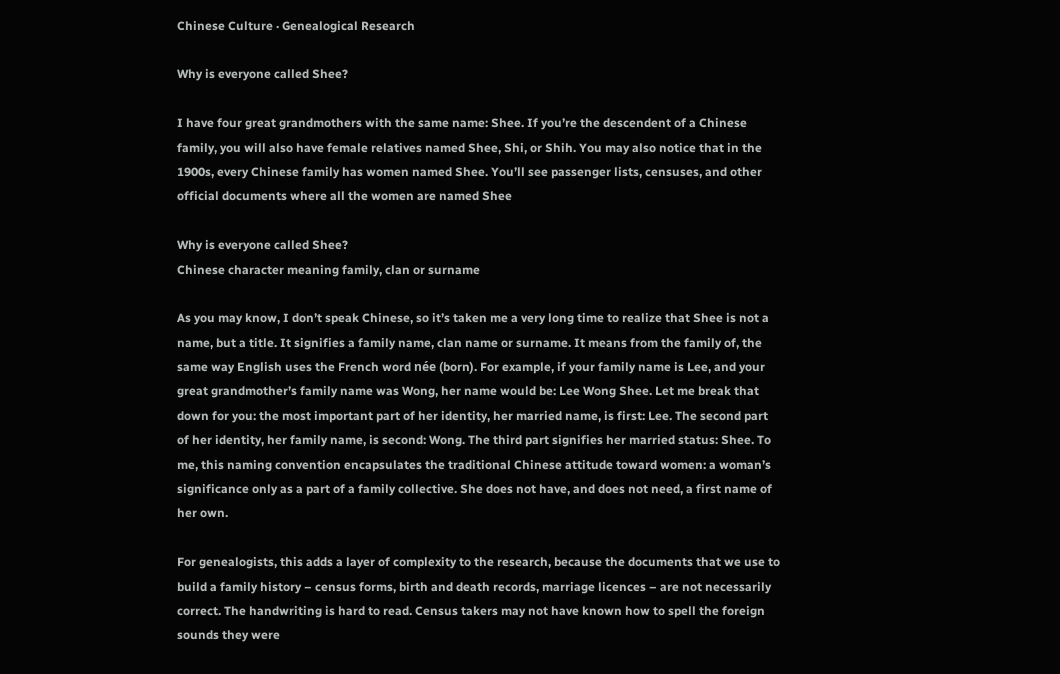Chinese Culture · Genealogical Research

Why is everyone called Shee?

I have four great grandmothers with the same name: Shee. If you’re the descendent of a Chinese family, you will also have female relatives named Shee, Shi, or Shih. You may also notice that in the 1900s, every Chinese family has women named Shee. You’ll see passenger lists, censuses, and other official documents where all the women are named Shee

Why is everyone called Shee?
Chinese character meaning family, clan or surname

As you may know, I don’t speak Chinese, so it’s taken me a very long time to realize that Shee is not a name, but a title. It signifies a family name, clan name or surname. It means from the family of, the same way English uses the French word née (born). For example, if your family name is Lee, and your great grandmother’s family name was Wong, her name would be: Lee Wong Shee. Let me break that down for you: the most important part of her identity, her married name, is first: Lee. The second part of her identity, her family name, is second: Wong. The third part signifies her married status: Shee. To me, this naming convention encapsulates the traditional Chinese attitude toward women: a woman’s significance only as a part of a family collective. She does not have, and does not need, a first name of her own.

For genealogists, this adds a layer of complexity to the research, because the documents that we use to build a family history – census forms, birth and death records, marriage licences – are not necessarily correct. The handwriting is hard to read. Census takers may not have known how to spell the foreign sounds they were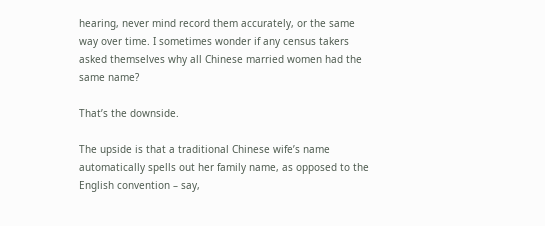hearing, never mind record them accurately, or the same way over time. I sometimes wonder if any census takers asked themselves why all Chinese married women had the same name?

That’s the downside.

The upside is that a traditional Chinese wife’s name automatically spells out her family name, as opposed to the English convention – say,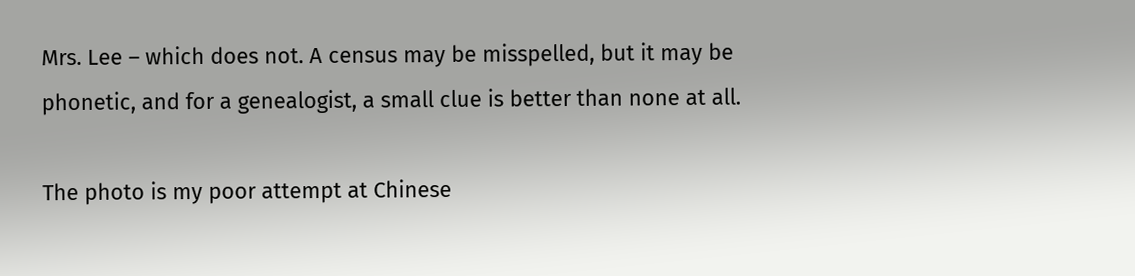Mrs. Lee – which does not. A census may be misspelled, but it may be phonetic, and for a genealogist, a small clue is better than none at all.

The photo is my poor attempt at Chinese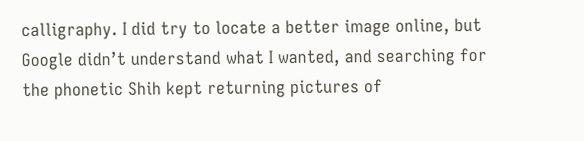calligraphy. I did try to locate a better image online, but Google didn’t understand what I wanted, and searching for the phonetic Shih kept returning pictures of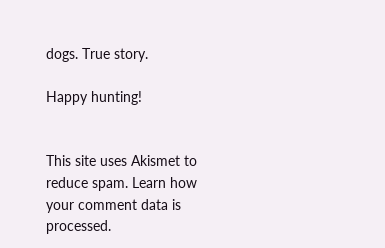dogs. True story.

Happy hunting!


This site uses Akismet to reduce spam. Learn how your comment data is processed.